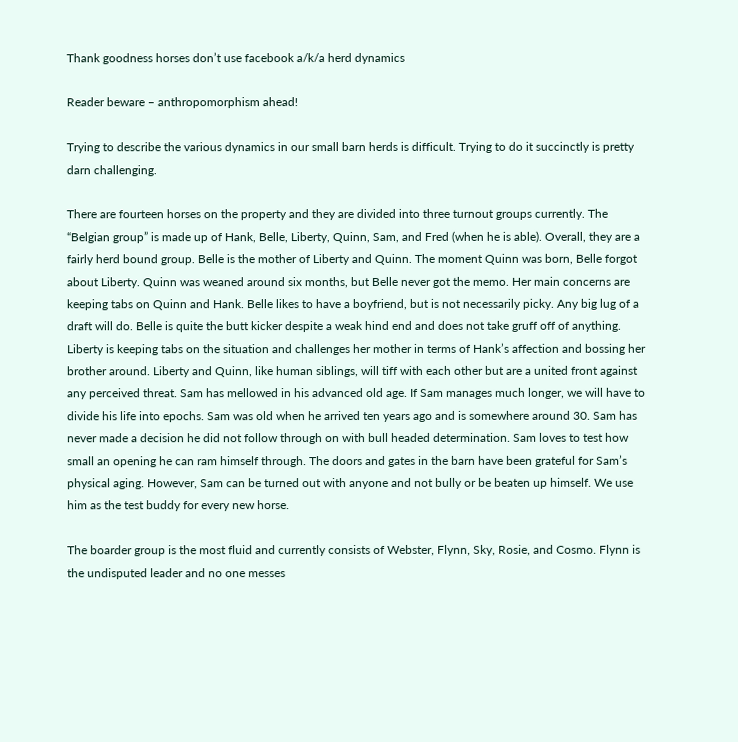Thank goodness horses don’t use facebook a/k/a herd dynamics

Reader beware – anthropomorphism ahead!

Trying to describe the various dynamics in our small barn herds is difficult. Trying to do it succinctly is pretty darn challenging.

There are fourteen horses on the property and they are divided into three turnout groups currently. The “Belgian group” is made up of Hank, Belle, Liberty, Quinn, Sam, and Fred (when he is able). Overall, they are a fairly herd bound group. Belle is the mother of Liberty and Quinn. The moment Quinn was born, Belle forgot about Liberty. Quinn was weaned around six months, but Belle never got the memo. Her main concerns are keeping tabs on Quinn and Hank. Belle likes to have a boyfriend, but is not necessarily picky. Any big lug of a draft will do. Belle is quite the butt kicker despite a weak hind end and does not take gruff off of anything. Liberty is keeping tabs on the situation and challenges her mother in terms of Hank’s affection and bossing her brother around. Liberty and Quinn, like human siblings, will tiff with each other but are a united front against any perceived threat. Sam has mellowed in his advanced old age. If Sam manages much longer, we will have to divide his life into epochs. Sam was old when he arrived ten years ago and is somewhere around 30. Sam has never made a decision he did not follow through on with bull headed determination. Sam loves to test how small an opening he can ram himself through. The doors and gates in the barn have been grateful for Sam’s physical aging. However, Sam can be turned out with anyone and not bully or be beaten up himself. We use him as the test buddy for every new horse.

The boarder group is the most fluid and currently consists of Webster, Flynn, Sky, Rosie, and Cosmo. Flynn is the undisputed leader and no one messes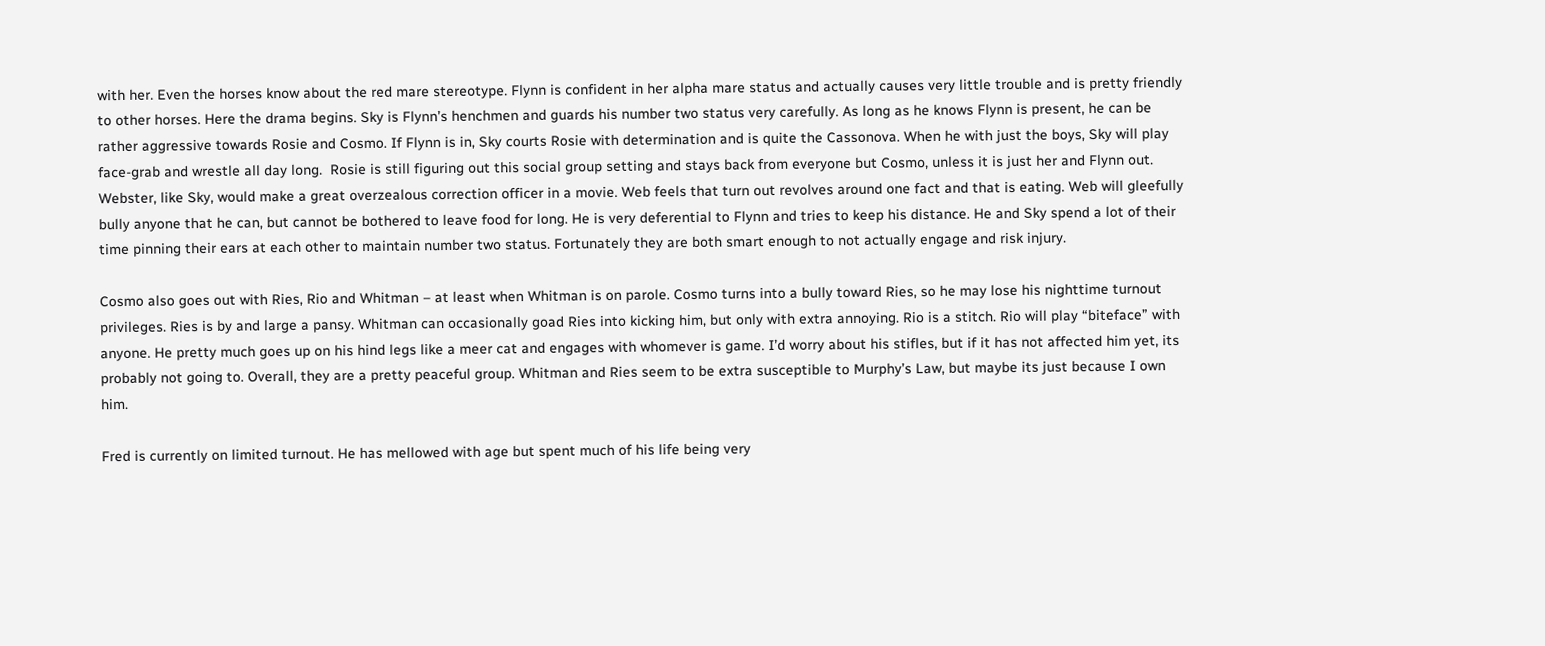with her. Even the horses know about the red mare stereotype. Flynn is confident in her alpha mare status and actually causes very little trouble and is pretty friendly to other horses. Here the drama begins. Sky is Flynn’s henchmen and guards his number two status very carefully. As long as he knows Flynn is present, he can be rather aggressive towards Rosie and Cosmo. If Flynn is in, Sky courts Rosie with determination and is quite the Cassonova. When he with just the boys, Sky will play face-grab and wrestle all day long.  Rosie is still figuring out this social group setting and stays back from everyone but Cosmo, unless it is just her and Flynn out. Webster, like Sky, would make a great overzealous correction officer in a movie. Web feels that turn out revolves around one fact and that is eating. Web will gleefully bully anyone that he can, but cannot be bothered to leave food for long. He is very deferential to Flynn and tries to keep his distance. He and Sky spend a lot of their time pinning their ears at each other to maintain number two status. Fortunately they are both smart enough to not actually engage and risk injury.

Cosmo also goes out with Ries, Rio and Whitman – at least when Whitman is on parole. Cosmo turns into a bully toward Ries, so he may lose his nighttime turnout privileges. Ries is by and large a pansy. Whitman can occasionally goad Ries into kicking him, but only with extra annoying. Rio is a stitch. Rio will play “biteface” with anyone. He pretty much goes up on his hind legs like a meer cat and engages with whomever is game. I’d worry about his stifles, but if it has not affected him yet, its probably not going to. Overall, they are a pretty peaceful group. Whitman and Ries seem to be extra susceptible to Murphy’s Law, but maybe its just because I own him.

Fred is currently on limited turnout. He has mellowed with age but spent much of his life being very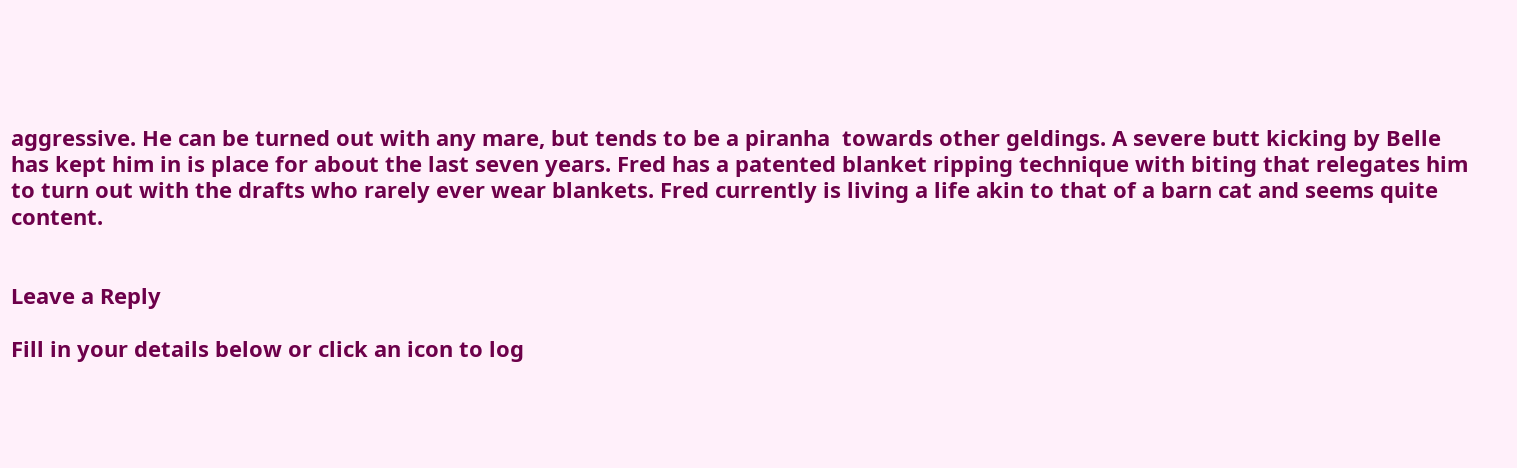aggressive. He can be turned out with any mare, but tends to be a piranha  towards other geldings. A severe butt kicking by Belle has kept him in is place for about the last seven years. Fred has a patented blanket ripping technique with biting that relegates him to turn out with the drafts who rarely ever wear blankets. Fred currently is living a life akin to that of a barn cat and seems quite content.


Leave a Reply

Fill in your details below or click an icon to log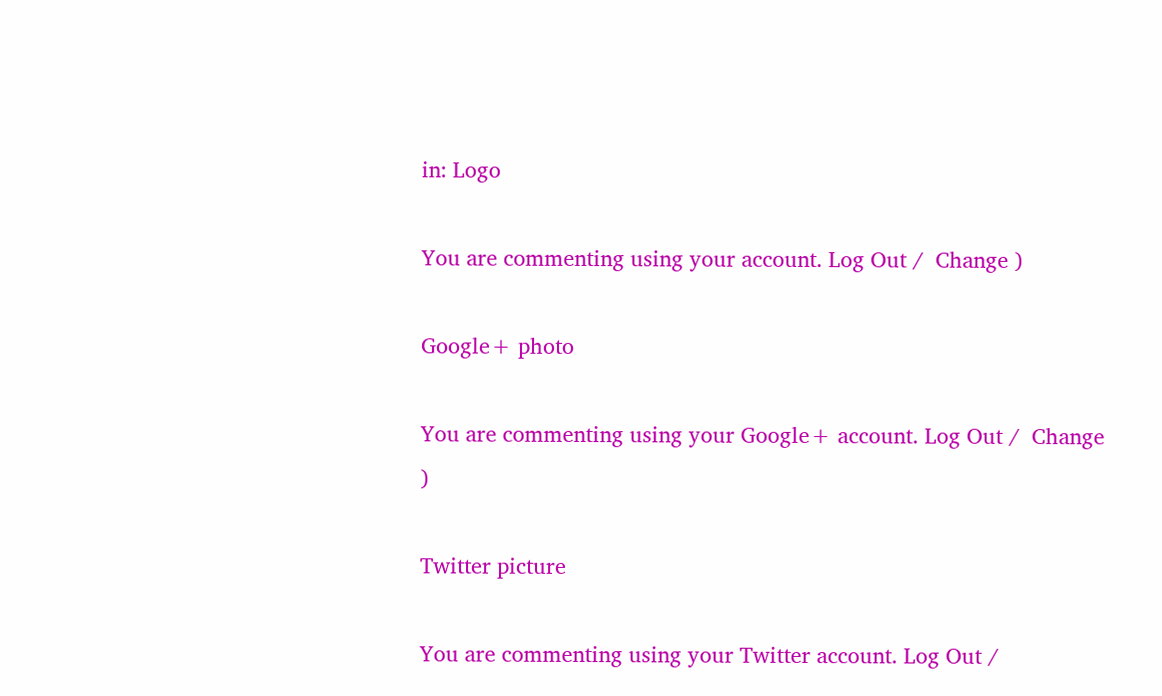in: Logo

You are commenting using your account. Log Out /  Change )

Google+ photo

You are commenting using your Google+ account. Log Out /  Change )

Twitter picture

You are commenting using your Twitter account. Log Out /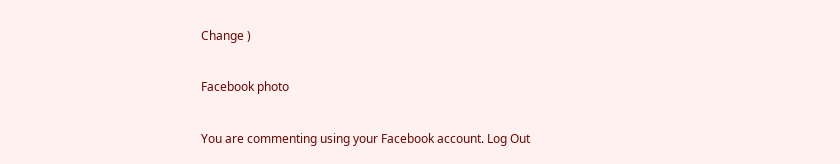Change )

Facebook photo

You are commenting using your Facebook account. Log Out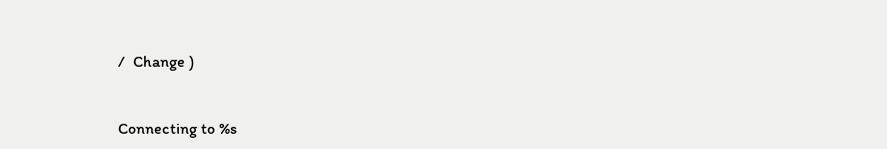/  Change )


Connecting to %s